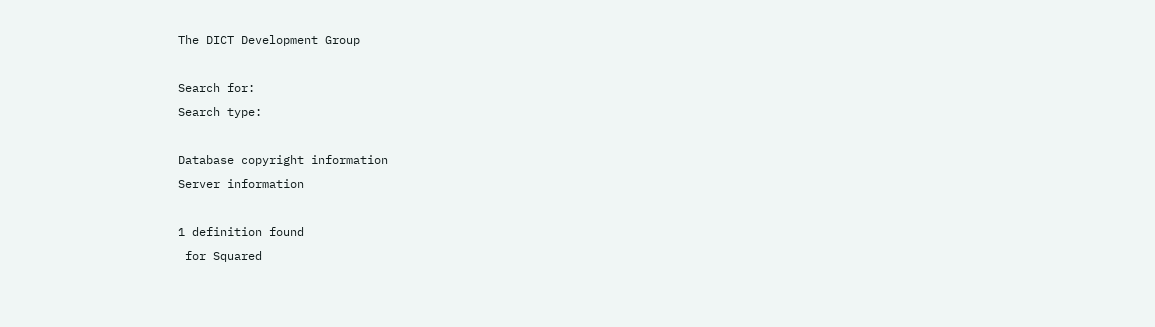The DICT Development Group

Search for:
Search type:

Database copyright information
Server information

1 definition found
 for Squared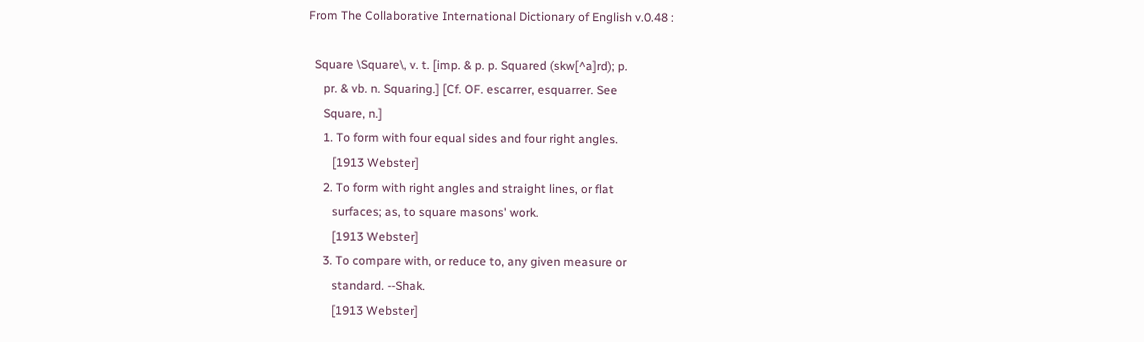From The Collaborative International Dictionary of English v.0.48 :

  Square \Square\, v. t. [imp. & p. p. Squared (skw[^a]rd); p.
     pr. & vb. n. Squaring.] [Cf. OF. escarrer, esquarrer. See
     Square, n.]
     1. To form with four equal sides and four right angles.
        [1913 Webster]
     2. To form with right angles and straight lines, or flat
        surfaces; as, to square masons' work.
        [1913 Webster]
     3. To compare with, or reduce to, any given measure or
        standard. --Shak.
        [1913 Webster]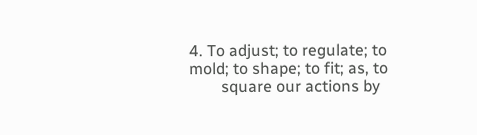4. To adjust; to regulate; to mold; to shape; to fit; as, to
        square our actions by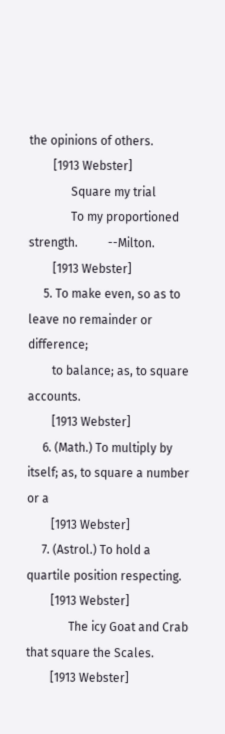the opinions of others.
        [1913 Webster]
              Square my trial
              To my proportioned strength.          --Milton.
        [1913 Webster]
     5. To make even, so as to leave no remainder or difference;
        to balance; as, to square accounts.
        [1913 Webster]
     6. (Math.) To multiply by itself; as, to square a number or a
        [1913 Webster]
     7. (Astrol.) To hold a quartile position respecting.
        [1913 Webster]
              The icy Goat and Crab that square the Scales.
        [1913 Webster]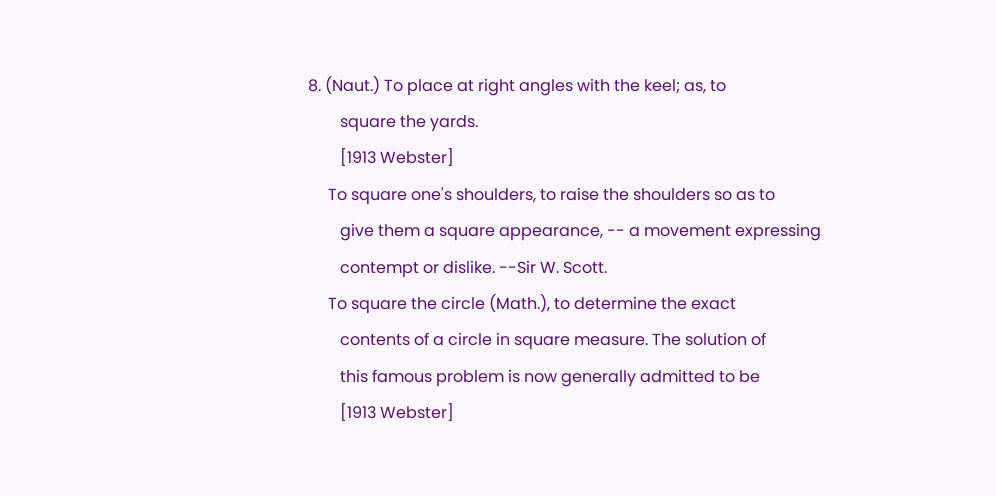8. (Naut.) To place at right angles with the keel; as, to
        square the yards.
        [1913 Webster]
     To square one's shoulders, to raise the shoulders so as to
        give them a square appearance, -- a movement expressing
        contempt or dislike. --Sir W. Scott.
     To square the circle (Math.), to determine the exact
        contents of a circle in square measure. The solution of
        this famous problem is now generally admitted to be
        [1913 Webster]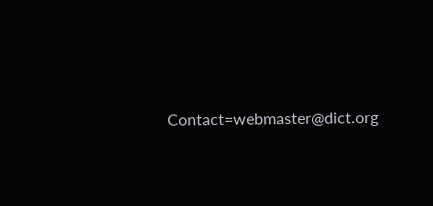Contact=webmaster@dict.org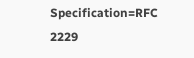Specification=RFC 2229